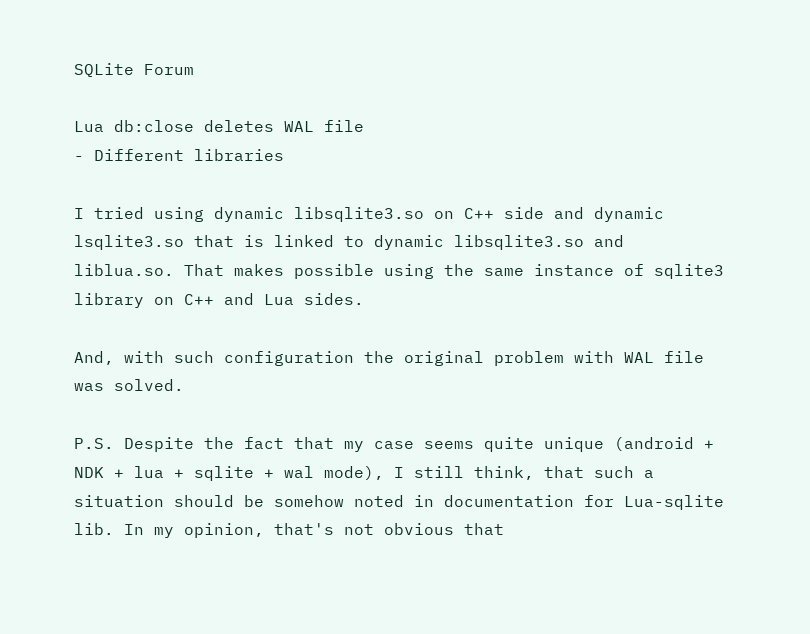SQLite Forum

Lua db:close deletes WAL file
- Different libraries

I tried using dynamic libsqlite3.so on C++ side and dynamic lsqlite3.so that is linked to dynamic libsqlite3.so and liblua.so. That makes possible using the same instance of sqlite3 library on C++ and Lua sides.

And, with such configuration the original problem with WAL file was solved.

P.S. Despite the fact that my case seems quite unique (android + NDK + lua + sqlite + wal mode), I still think, that such a situation should be somehow noted in documentation for Lua-sqlite lib. In my opinion, that's not obvious that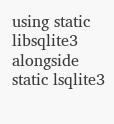using static libsqlite3 alongside static lsqlite3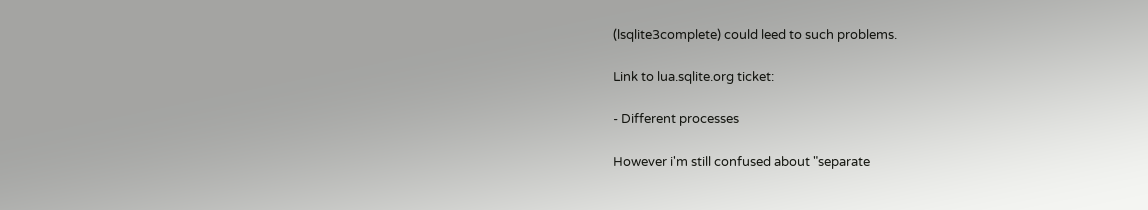(lsqlite3complete) could leed to such problems.

Link to lua.sqlite.org ticket:

- Different processes

However i'm still confused about "separate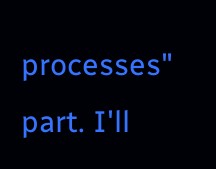processes" part. I'll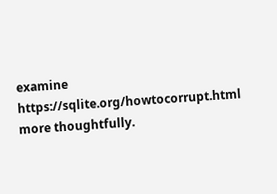examine https://sqlite.org/howtocorrupt.html more thoughtfully.